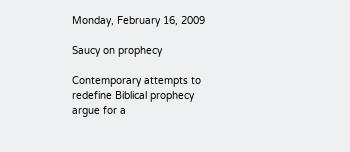Monday, February 16, 2009

Saucy on prophecy

Contemporary attempts to redefine Biblical prophecy argue for a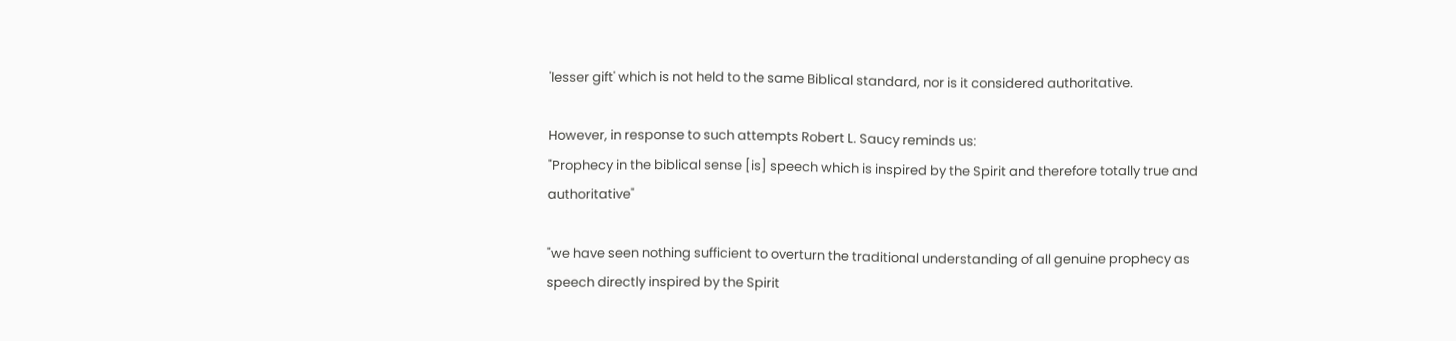'lesser gift' which is not held to the same Biblical standard, nor is it considered authoritative.

However, in response to such attempts Robert L. Saucy reminds us:
"Prophecy in the biblical sense [is] speech which is inspired by the Spirit and therefore totally true and authoritative"

"we have seen nothing sufficient to overturn the traditional understanding of all genuine prophecy as speech directly inspired by the Spirit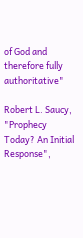of God and therefore fully authoritative"

Robert L. Saucy, "Prophecy Today? An Initial Response",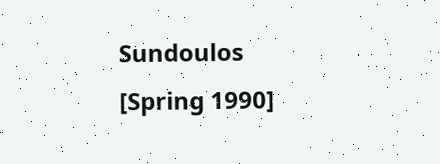Sundoulos [Spring 1990]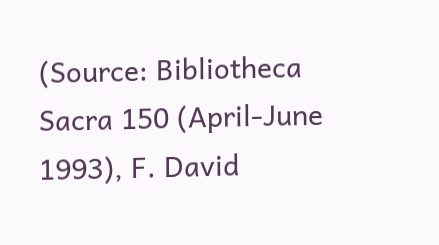(Source: Bibliotheca Sacra 150 (April-June 1993), F. David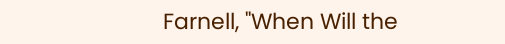Farnell, "When Will the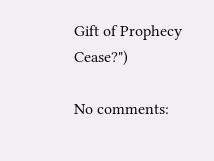Gift of Prophecy Cease?")

No comments: